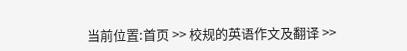当前位置:首页 >> 校规的英语作文及翻译 >>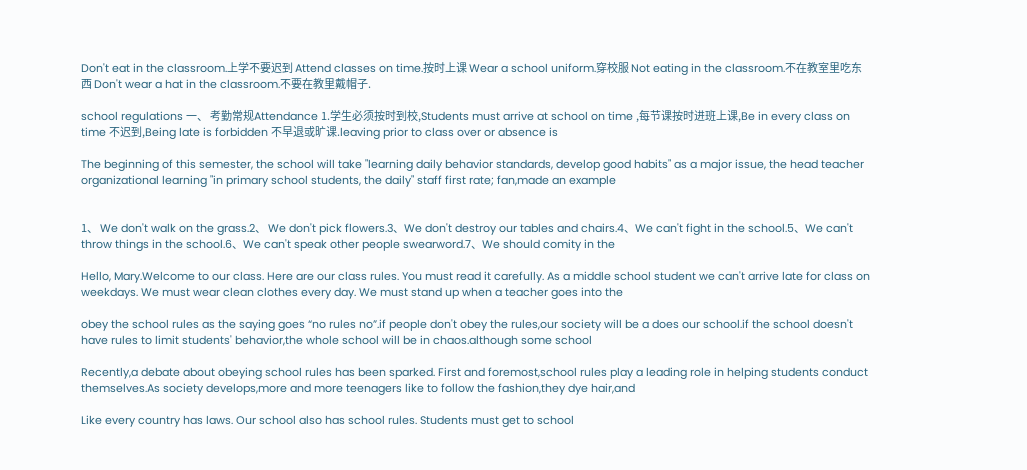Don't eat in the classroom.上学不要迟到 Attend classes on time.按时上课 Wear a school uniform.穿校服 Not eating in the classroom.不在教室里吃东西 Don't wear a hat in the classroom.不要在教里戴帽子.

school regulations 一、 考勤常规Attendance 1.学生必须按时到校,Students must arrive at school on time ,每节课按时进班上课,Be in every class on time 不迟到,Being late is forbidden 不早退或旷课.leaving prior to class over or absence is

The beginning of this semester, the school will take "learning daily behavior standards, develop good habits" as a major issue, the head teacher organizational learning "in primary school students, the daily" staff first rate; fan,made an example


1、 We don't walk on the grass.2、 We don't pick flowers.3、We don't destroy our tables and chairs.4、We can't fight in the school.5、We can't throw things in the school.6、We can't speak other people swearword.7、We should comity in the

Hello, Mary.Welcome to our class. Here are our class rules. You must read it carefully. As a middle school student we can't arrive late for class on weekdays. We must wear clean clothes every day. We must stand up when a teacher goes into the

obey the school rules as the saying goes “no rules no”.if people don't obey the rules,our society will be a does our school.if the school doesn't have rules to limit students' behavior,the whole school will be in chaos.although some school

Recently,a debate about obeying school rules has been sparked. First and foremost,school rules play a leading role in helping students conduct themselves.As society develops,more and more teenagers like to follow the fashion,they dye hair,and

Like every country has laws. Our school also has school rules. Students must get to school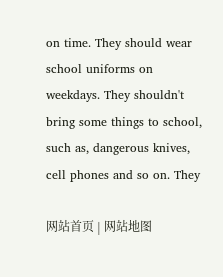on time. They should wear school uniforms on weekdays. They shouldn't bring some things to school, such as, dangerous knives, cell phones and so on. They

网站首页 | 网站地图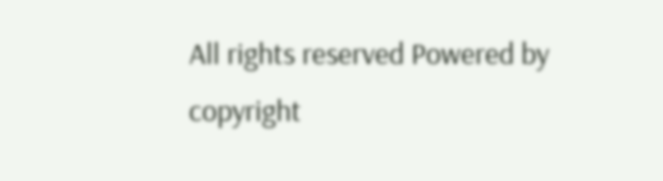All rights reserved Powered by
copyright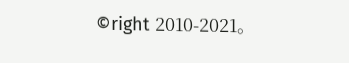©right 2010-2021。